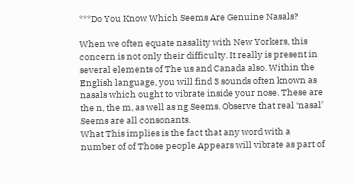***Do You Know Which Seems Are Genuine Nasals?

When we often equate nasality with New Yorkers, this concern is not only their difficulty. It really is present in several elements of The us and Canada also. Within the English language, you will find 3 sounds often known as nasals which ought to vibrate inside your nose. These are the n, the m, as well as ng Seems. Observe that real ‘nasal’ Seems are all consonants.
What This implies is the fact that any word with a number of of Those people Appears will vibrate as part of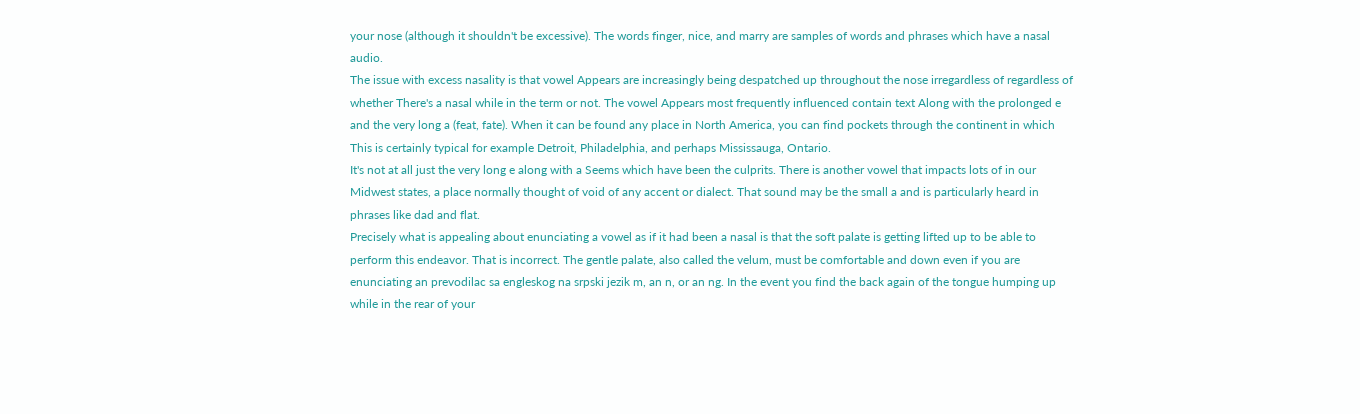your nose (although it shouldn't be excessive). The words finger, nice, and marry are samples of words and phrases which have a nasal audio.
The issue with excess nasality is that vowel Appears are increasingly being despatched up throughout the nose irregardless of regardless of whether There's a nasal while in the term or not. The vowel Appears most frequently influenced contain text Along with the prolonged e and the very long a (feat, fate). When it can be found any place in North America, you can find pockets through the continent in which This is certainly typical for example Detroit, Philadelphia, and perhaps Mississauga, Ontario.
It's not at all just the very long e along with a Seems which have been the culprits. There is another vowel that impacts lots of in our Midwest states, a place normally thought of void of any accent or dialect. That sound may be the small a and is particularly heard in phrases like dad and flat.
Precisely what is appealing about enunciating a vowel as if it had been a nasal is that the soft palate is getting lifted up to be able to perform this endeavor. That is incorrect. The gentle palate, also called the velum, must be comfortable and down even if you are enunciating an prevodilac sa engleskog na srpski jezik m, an n, or an ng. In the event you find the back again of the tongue humping up while in the rear of your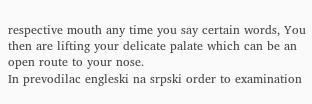respective mouth any time you say certain words, You then are lifting your delicate palate which can be an open route to your nose.
In prevodilac engleski na srpski order to examination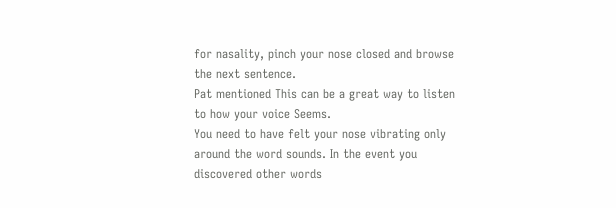for nasality, pinch your nose closed and browse the next sentence.
Pat mentioned This can be a great way to listen to how your voice Seems.
You need to have felt your nose vibrating only around the word sounds. In the event you discovered other words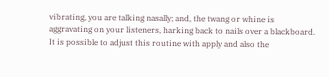vibrating, you are talking nasally; and, the twang or whine is aggravating on your listeners, harking back to nails over a blackboard.
It is possible to adjust this routine with apply and also the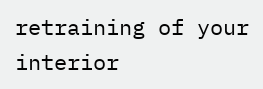retraining of your interior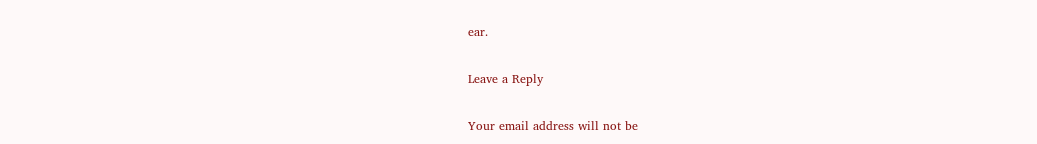ear.

Leave a Reply

Your email address will not be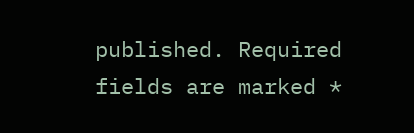published. Required fields are marked *